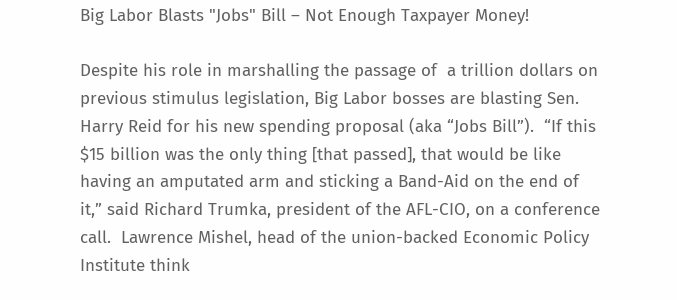Big Labor Blasts "Jobs" Bill – Not Enough Taxpayer Money!

Despite his role in marshalling the passage of  a trillion dollars on previous stimulus legislation, Big Labor bosses are blasting Sen. Harry Reid for his new spending proposal (aka “Jobs Bill”).  “If this $15 billion was the only thing [that passed], that would be like having an amputated arm and sticking a Band-Aid on the end of it,” said Richard Trumka, president of the AFL-CIO, on a conference call.  Lawrence Mishel, head of the union-backed Economic Policy Institute think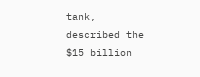tank, described the $15 billion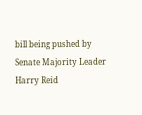bill being pushed by Senate Majority Leader Harry Reid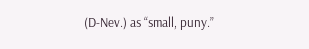(D-Nev.) as “small, puny.”